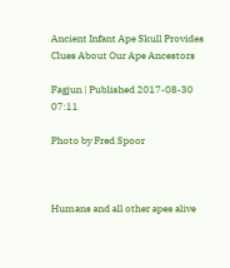Ancient Infant Ape Skull Provides Clues About Our Ape Ancestors

Fagjun | Published 2017-08-30 07:11

Photo by Fred Spoor



Humans and all other apes alive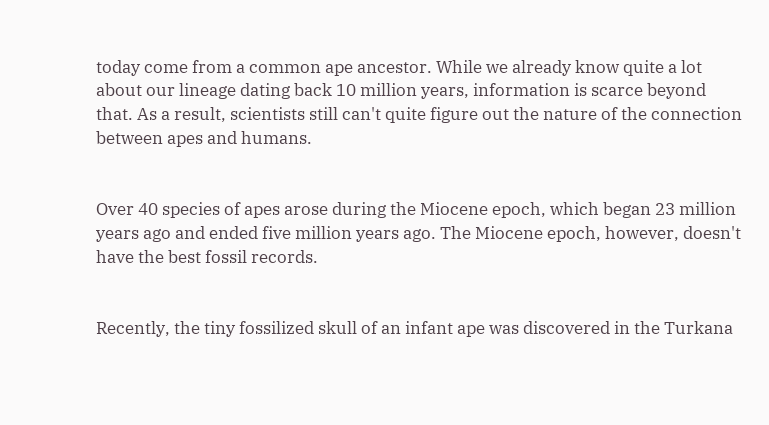today come from a common ape ancestor. While we already know quite a lot about our lineage dating back 10 million years, information is scarce beyond that. As a result, scientists still can't quite figure out the nature of the connection between apes and humans.


Over 40 species of apes arose during the Miocene epoch, which began 23 million years ago and ended five million years ago. The Miocene epoch, however, doesn't have the best fossil records.


Recently, the tiny fossilized skull of an infant ape was discovered in the Turkana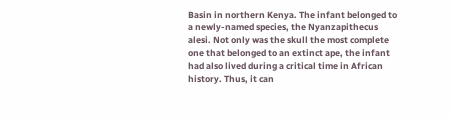Basin in northern Kenya. The infant belonged to a newly-named species, the Nyanzapithecus alesi. Not only was the skull the most complete one that belonged to an extinct ape, the infant had also lived during a critical time in African history. Thus, it can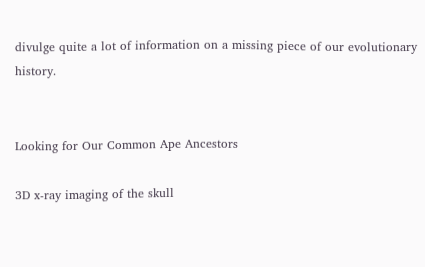divulge quite a lot of information on a missing piece of our evolutionary history.


Looking for Our Common Ape Ancestors

3D x-ray imaging of the skull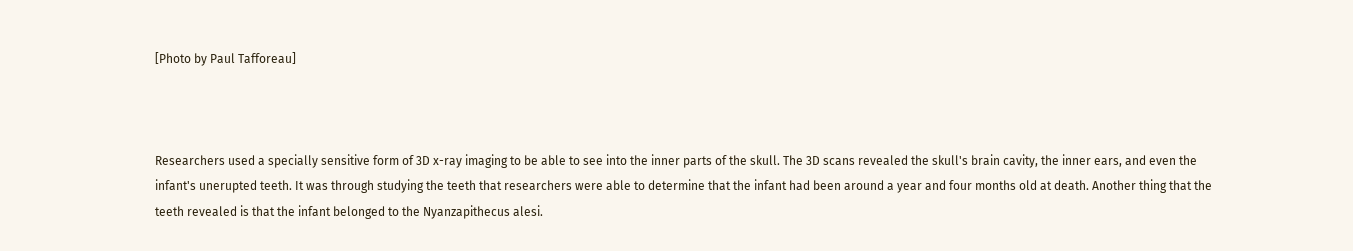[Photo by Paul Tafforeau]



Researchers used a specially sensitive form of 3D x-ray imaging to be able to see into the inner parts of the skull. The 3D scans revealed the skull's brain cavity, the inner ears, and even the infant's unerupted teeth. It was through studying the teeth that researchers were able to determine that the infant had been around a year and four months old at death. Another thing that the teeth revealed is that the infant belonged to the Nyanzapithecus alesi.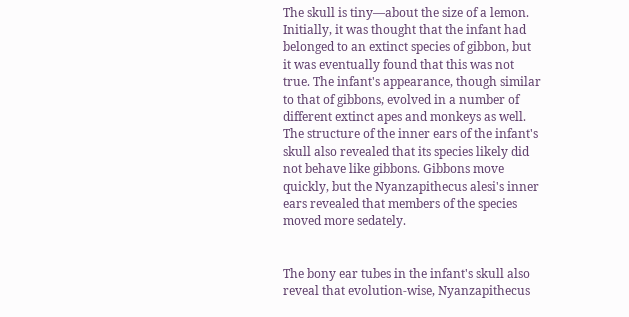The skull is tiny—about the size of a lemon. Initially, it was thought that the infant had belonged to an extinct species of gibbon, but it was eventually found that this was not true. The infant's appearance, though similar to that of gibbons, evolved in a number of different extinct apes and monkeys as well. The structure of the inner ears of the infant's skull also revealed that its species likely did not behave like gibbons. Gibbons move quickly, but the Nyanzapithecus alesi's inner ears revealed that members of the species moved more sedately.


The bony ear tubes in the infant's skull also reveal that evolution-wise, Nyanzapithecus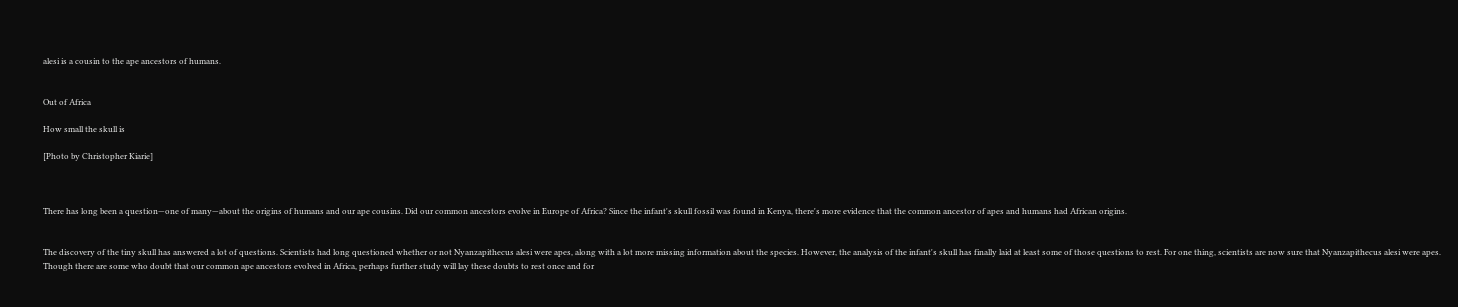alesi is a cousin to the ape ancestors of humans.


Out of Africa

How small the skull is

[Photo by Christopher Kiarie]



There has long been a question—one of many—about the origins of humans and our ape cousins. Did our common ancestors evolve in Europe of Africa? Since the infant's skull fossil was found in Kenya, there's more evidence that the common ancestor of apes and humans had African origins.


The discovery of the tiny skull has answered a lot of questions. Scientists had long questioned whether or not Nyanzapithecus alesi were apes, along with a lot more missing information about the species. However, the analysis of the infant's skull has finally laid at least some of those questions to rest. For one thing, scientists are now sure that Nyanzapithecus alesi were apes. Though there are some who doubt that our common ape ancestors evolved in Africa, perhaps further study will lay these doubts to rest once and for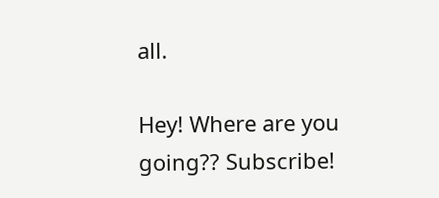all.

Hey! Where are you going?? Subscribe!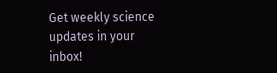Get weekly science updates in your inbox!